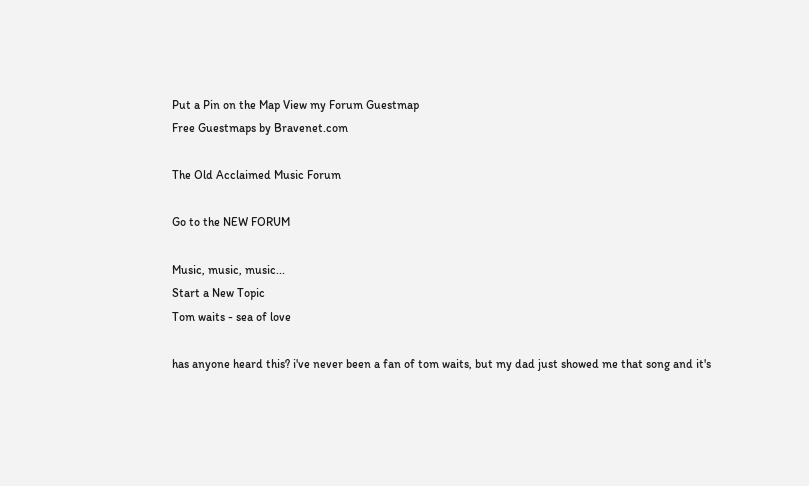Put a Pin on the Map View my Forum Guestmap
Free Guestmaps by Bravenet.com

The Old Acclaimed Music Forum

Go to the NEW FORUM

Music, music, music...
Start a New Topic
Tom waits - sea of love

has anyone heard this? i've never been a fan of tom waits, but my dad just showed me that song and it's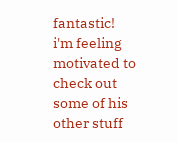fantastic! i'm feeling motivated to check out some of his other stuff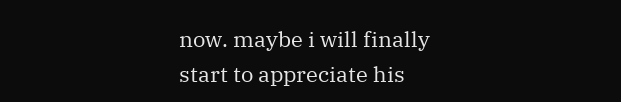now. maybe i will finally start to appreciate his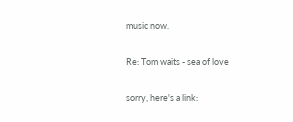music now.

Re: Tom waits - sea of love

sorry, here's a link: